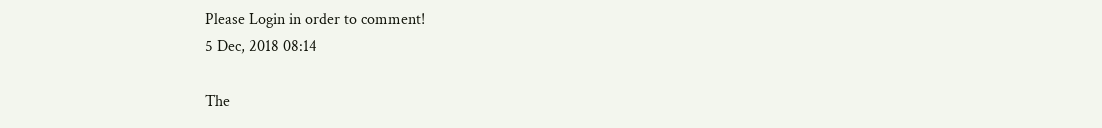Please Login in order to comment!
5 Dec, 2018 08:14

The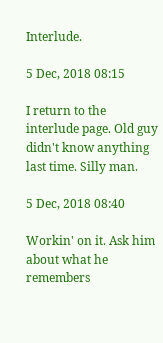Interlude.

5 Dec, 2018 08:15

I return to the interlude page. Old guy didn't know anything last time. Silly man.

5 Dec, 2018 08:40

Workin' on it. Ask him about what he remembers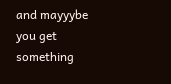and mayyybe you get something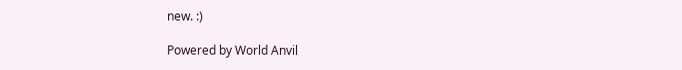new. :)

Powered by World Anvil